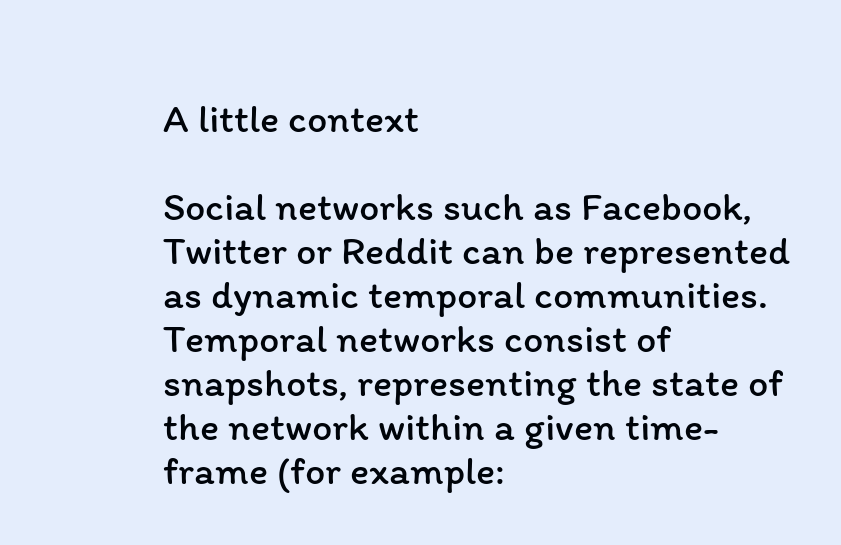A little context

Social networks such as Facebook, Twitter or Reddit can be represented as dynamic temporal communities. Temporal networks consist of snapshots, representing the state of the network within a given time-frame (for example: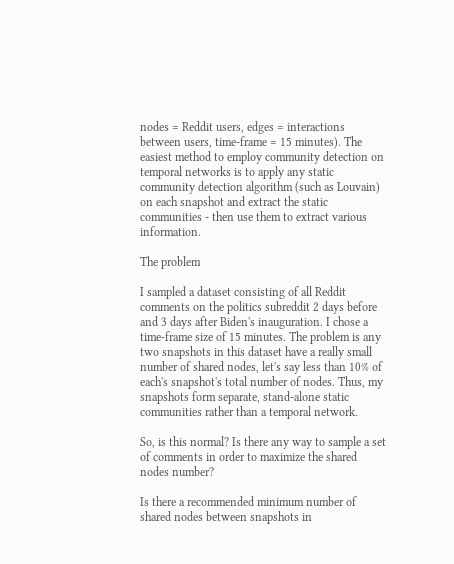nodes = Reddit users, edges = interactions between users, time-frame = 15 minutes). The easiest method to employ community detection on temporal networks is to apply any static community detection algorithm (such as Louvain) on each snapshot and extract the static communities - then use them to extract various information.

The problem

I sampled a dataset consisting of all Reddit comments on the politics subreddit 2 days before and 3 days after Biden's inauguration. I chose a time-frame size of 15 minutes. The problem is any two snapshots in this dataset have a really small number of shared nodes, let's say less than 10% of each's snapshot's total number of nodes. Thus, my snapshots form separate, stand-alone static communities rather than a temporal network.

So, is this normal? Is there any way to sample a set of comments in order to maximize the shared nodes number?

Is there a recommended minimum number of shared nodes between snapshots in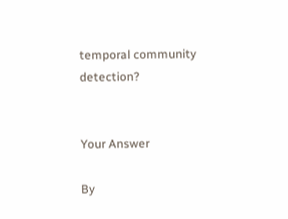temporal community detection?


Your Answer

By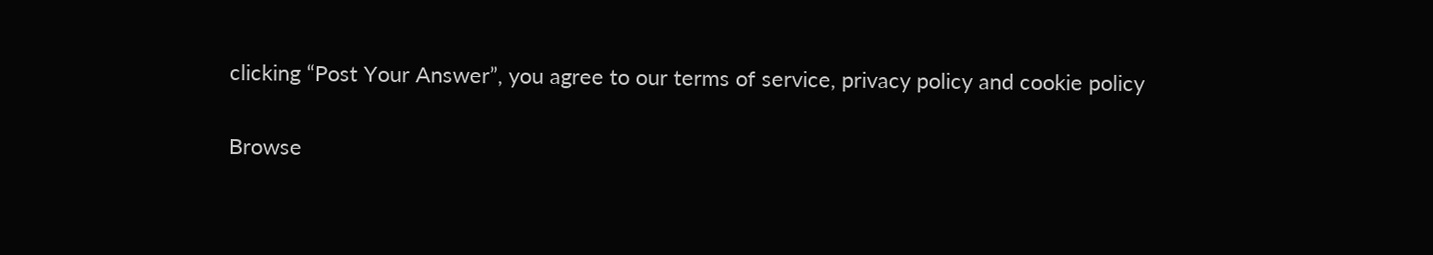clicking “Post Your Answer”, you agree to our terms of service, privacy policy and cookie policy

Browse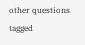other questions tagged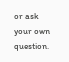or ask your own question.